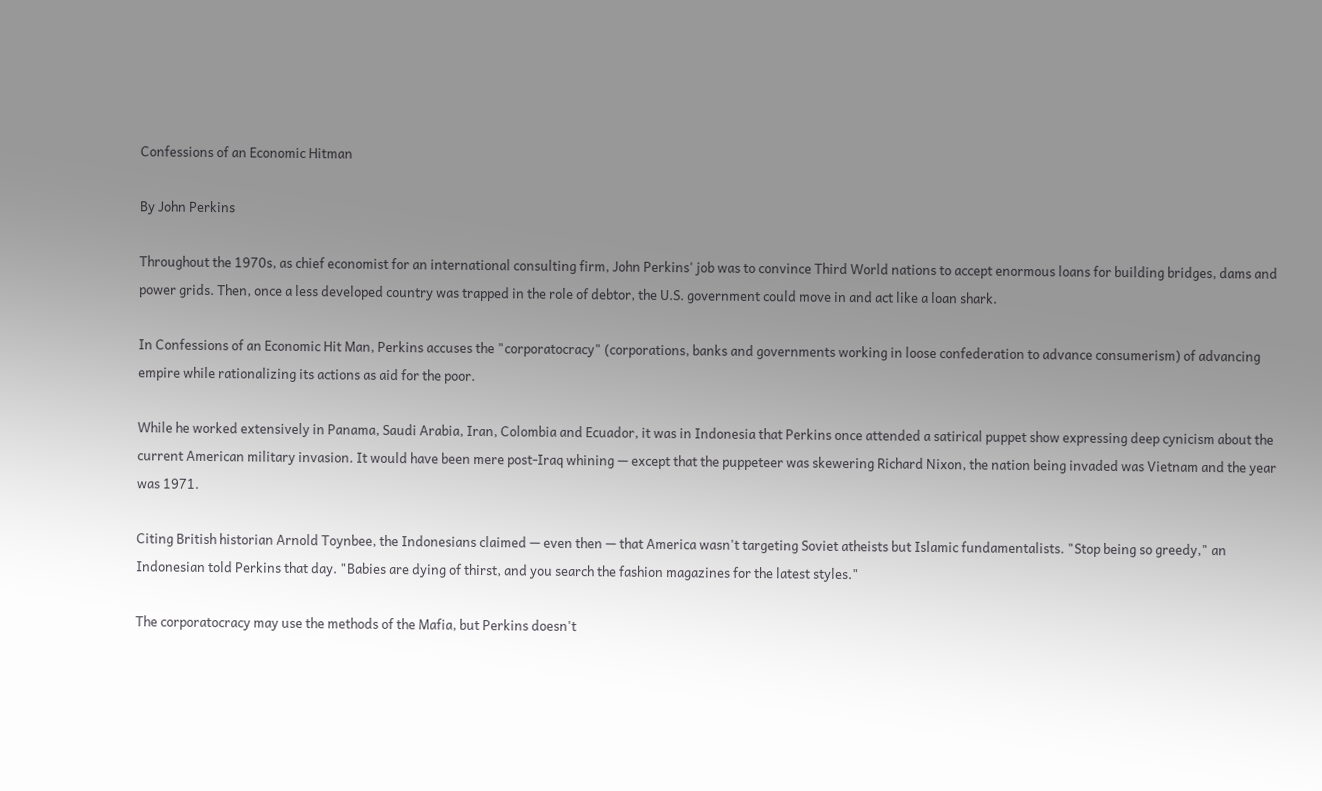Confessions of an Economic Hitman

By John Perkins

Throughout the 1970s, as chief economist for an international consulting firm, John Perkins' job was to convince Third World nations to accept enormous loans for building bridges, dams and power grids. Then, once a less developed country was trapped in the role of debtor, the U.S. government could move in and act like a loan shark.

In Confessions of an Economic Hit Man, Perkins accuses the "corporatocracy" (corporations, banks and governments working in loose confederation to advance consumerism) of advancing empire while rationalizing its actions as aid for the poor.

While he worked extensively in Panama, Saudi Arabia, Iran, Colombia and Ecuador, it was in Indonesia that Perkins once attended a satirical puppet show expressing deep cynicism about the current American military invasion. It would have been mere post-Iraq whining — except that the puppeteer was skewering Richard Nixon, the nation being invaded was Vietnam and the year was 1971.

Citing British historian Arnold Toynbee, the Indonesians claimed — even then — that America wasn't targeting Soviet atheists but Islamic fundamentalists. "Stop being so greedy," an Indonesian told Perkins that day. "Babies are dying of thirst, and you search the fashion magazines for the latest styles."

The corporatocracy may use the methods of the Mafia, but Perkins doesn't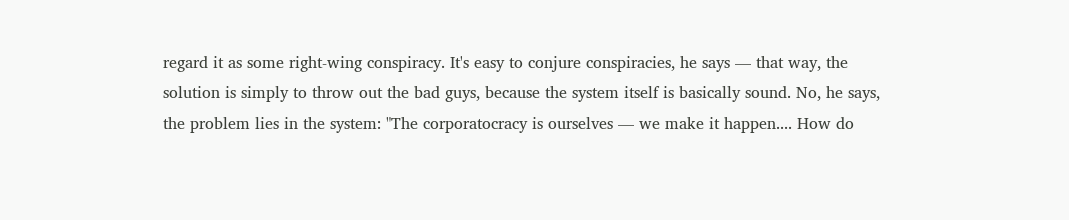regard it as some right-wing conspiracy. It's easy to conjure conspiracies, he says — that way, the solution is simply to throw out the bad guys, because the system itself is basically sound. No, he says, the problem lies in the system: "The corporatocracy is ourselves — we make it happen.... How do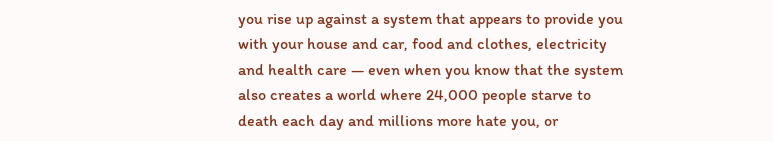you rise up against a system that appears to provide you with your house and car, food and clothes, electricity and health care — even when you know that the system also creates a world where 24,000 people starve to death each day and millions more hate you, or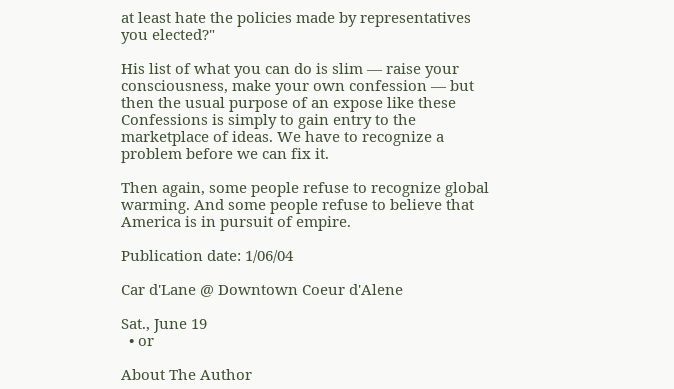at least hate the policies made by representatives you elected?"

His list of what you can do is slim — raise your consciousness, make your own confession — but then the usual purpose of an expose like these Confessions is simply to gain entry to the marketplace of ideas. We have to recognize a problem before we can fix it.

Then again, some people refuse to recognize global warming. And some people refuse to believe that America is in pursuit of empire.

Publication date: 1/06/04

Car d'Lane @ Downtown Coeur d'Alene

Sat., June 19
  • or

About The Author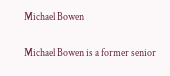Michael Bowen

Michael Bowen is a former senior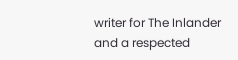writer for The Inlander and a respected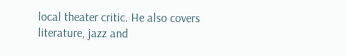local theater critic. He also covers literature, jazz and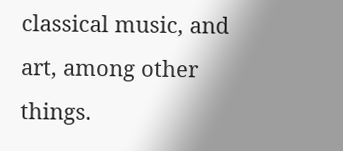classical music, and art, among other things.